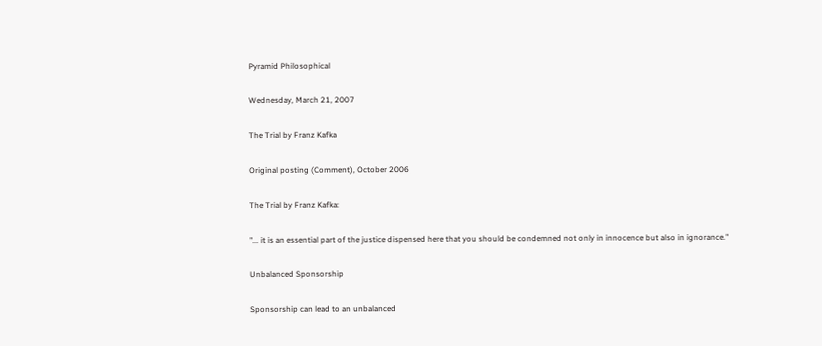Pyramid Philosophical

Wednesday, March 21, 2007

The Trial by Franz Kafka

Original posting (Comment), October 2006

The Trial by Franz Kafka:

"... it is an essential part of the justice dispensed here that you should be condemned not only in innocence but also in ignorance."

Unbalanced Sponsorship

Sponsorship can lead to an unbalanced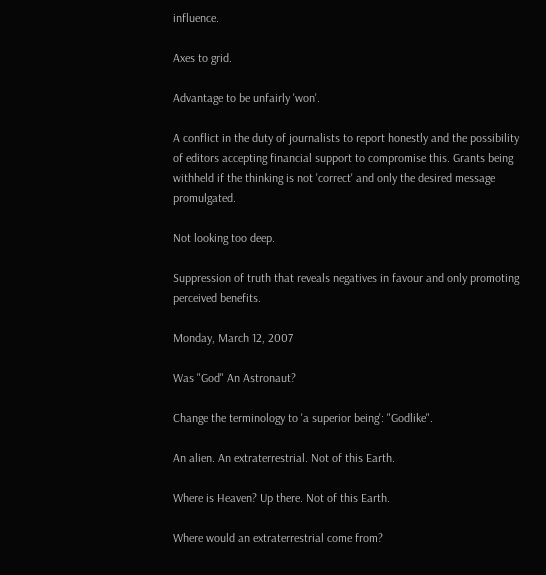influence.

Axes to grid.

Advantage to be unfairly 'won'.

A conflict in the duty of journalists to report honestly and the possibility of editors accepting financial support to compromise this. Grants being withheld if the thinking is not 'correct' and only the desired message promulgated.

Not looking too deep.

Suppression of truth that reveals negatives in favour and only promoting perceived benefits.

Monday, March 12, 2007

Was "God" An Astronaut?

Change the terminology to 'a superior being': "Godlike".

An alien. An extraterrestrial. Not of this Earth.

Where is Heaven? Up there. Not of this Earth.

Where would an extraterrestrial come from?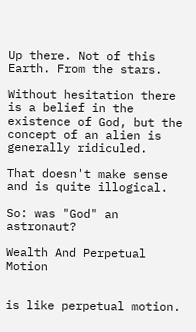Up there. Not of this Earth. From the stars.

Without hesitation there is a belief in the existence of God, but the concept of an alien is generally ridiculed.

That doesn't make sense and is quite illogical.

So: was "God" an astronaut?

Wealth And Perpetual Motion


is like perpetual motion.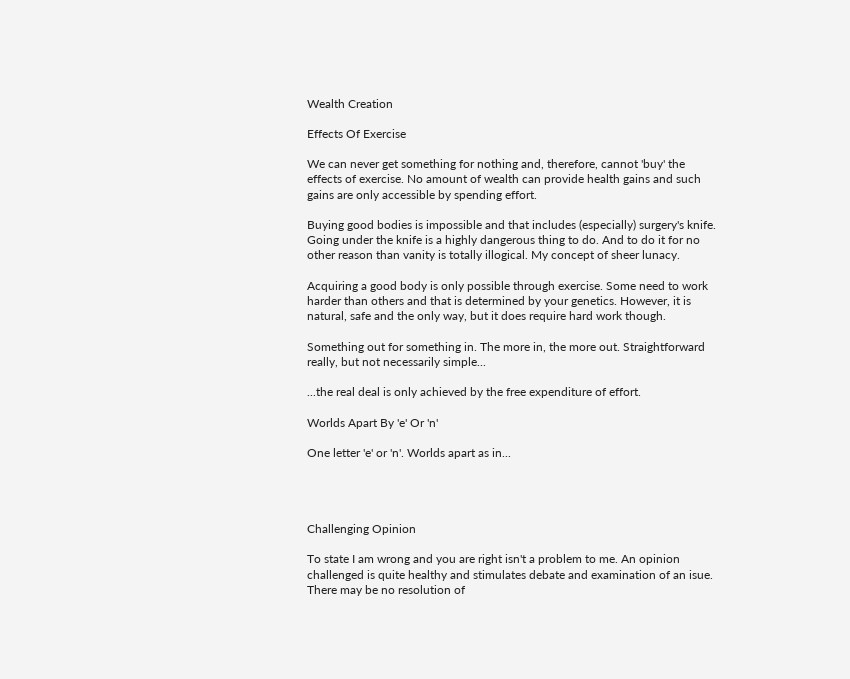Wealth Creation

Effects Of Exercise

We can never get something for nothing and, therefore, cannot 'buy' the effects of exercise. No amount of wealth can provide health gains and such gains are only accessible by spending effort.

Buying good bodies is impossible and that includes (especially) surgery's knife. Going under the knife is a highly dangerous thing to do. And to do it for no other reason than vanity is totally illogical. My concept of sheer lunacy.

Acquiring a good body is only possible through exercise. Some need to work harder than others and that is determined by your genetics. However, it is natural, safe and the only way, but it does require hard work though.

Something out for something in. The more in, the more out. Straightforward really, but not necessarily simple...

...the real deal is only achieved by the free expenditure of effort.

Worlds Apart By 'e' Or 'n'

One letter 'e' or 'n'. Worlds apart as in...




Challenging Opinion

To state I am wrong and you are right isn't a problem to me. An opinion challenged is quite healthy and stimulates debate and examination of an isue. There may be no resolution of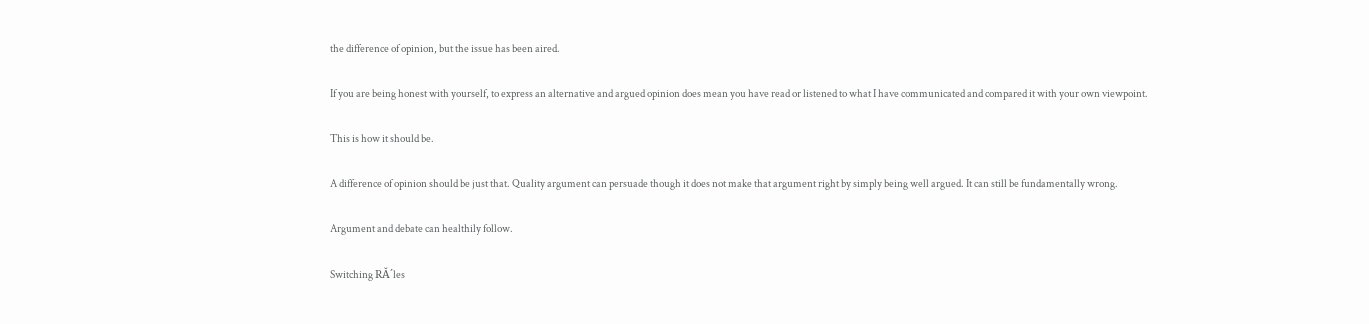the difference of opinion, but the issue has been aired.

If you are being honest with yourself, to express an alternative and argued opinion does mean you have read or listened to what I have communicated and compared it with your own viewpoint.

This is how it should be.

A difference of opinion should be just that. Quality argument can persuade though it does not make that argument right by simply being well argued. It can still be fundamentally wrong.

Argument and debate can healthily follow.

Switching RĂ´les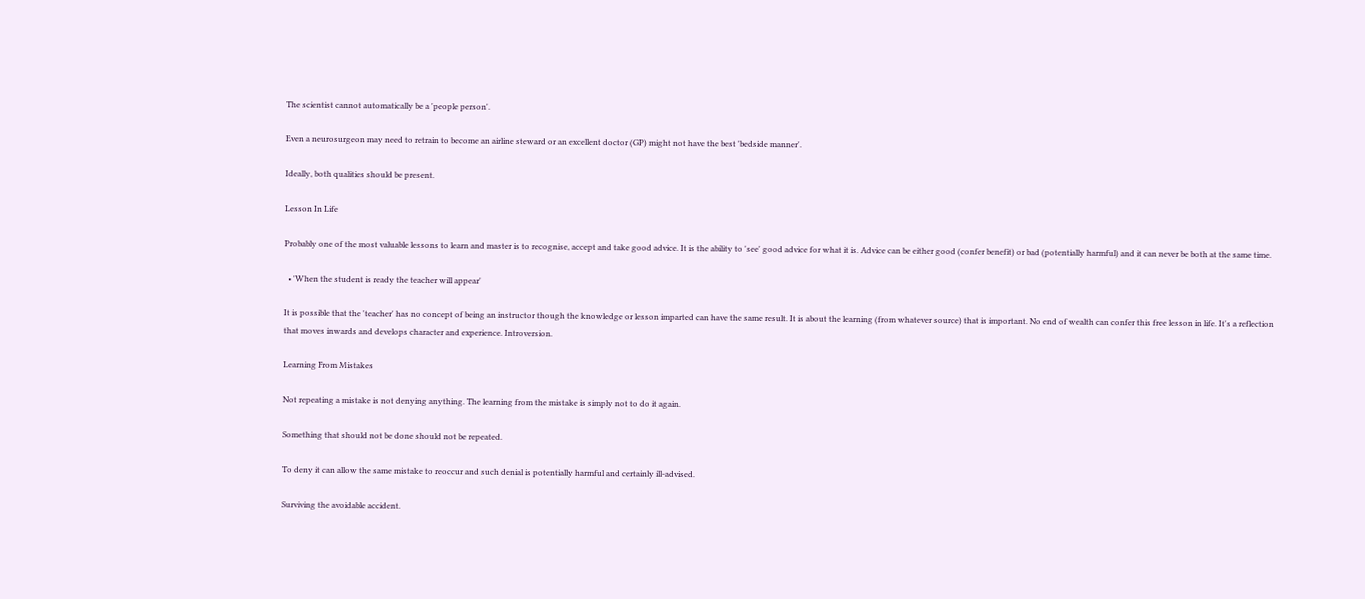The scientist cannot automatically be a 'people person'.

Even a neurosurgeon may need to retrain to become an airline steward or an excellent doctor (GP) might not have the best 'bedside manner'.

Ideally, both qualities should be present.

Lesson In Life

Probably one of the most valuable lessons to learn and master is to recognise, accept and take good advice. It is the ability to 'see' good advice for what it is. Advice can be either good (confer benefit) or bad (potentially harmful) and it can never be both at the same time.

  • 'When the student is ready the teacher will appear'

It is possible that the 'teacher' has no concept of being an instructor though the knowledge or lesson imparted can have the same result. It is about the learning (from whatever source) that is important. No end of wealth can confer this free lesson in life. It's a reflection that moves inwards and develops character and experience. Introversion.

Learning From Mistakes

Not repeating a mistake is not denying anything. The learning from the mistake is simply not to do it again.

Something that should not be done should not be repeated.

To deny it can allow the same mistake to reoccur and such denial is potentially harmful and certainly ill-advised.

Surviving the avoidable accident.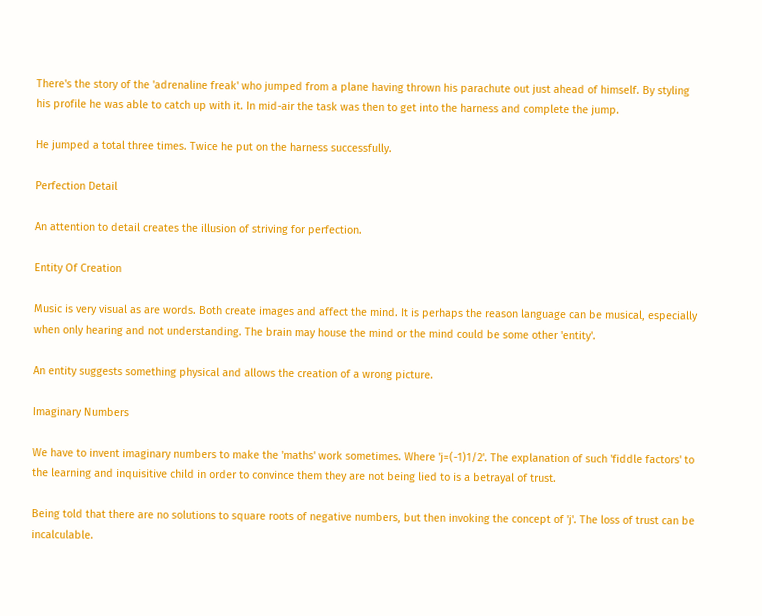There's the story of the 'adrenaline freak' who jumped from a plane having thrown his parachute out just ahead of himself. By styling his profile he was able to catch up with it. In mid-air the task was then to get into the harness and complete the jump.

He jumped a total three times. Twice he put on the harness successfully.

Perfection Detail

An attention to detail creates the illusion of striving for perfection.

Entity Of Creation

Music is very visual as are words. Both create images and affect the mind. It is perhaps the reason language can be musical, especially when only hearing and not understanding. The brain may house the mind or the mind could be some other 'entity'.

An entity suggests something physical and allows the creation of a wrong picture.

Imaginary Numbers

We have to invent imaginary numbers to make the 'maths' work sometimes. Where 'j=(-1)1/2'. The explanation of such 'fiddle factors' to the learning and inquisitive child in order to convince them they are not being lied to is a betrayal of trust.

Being told that there are no solutions to square roots of negative numbers, but then invoking the concept of 'j'. The loss of trust can be incalculable.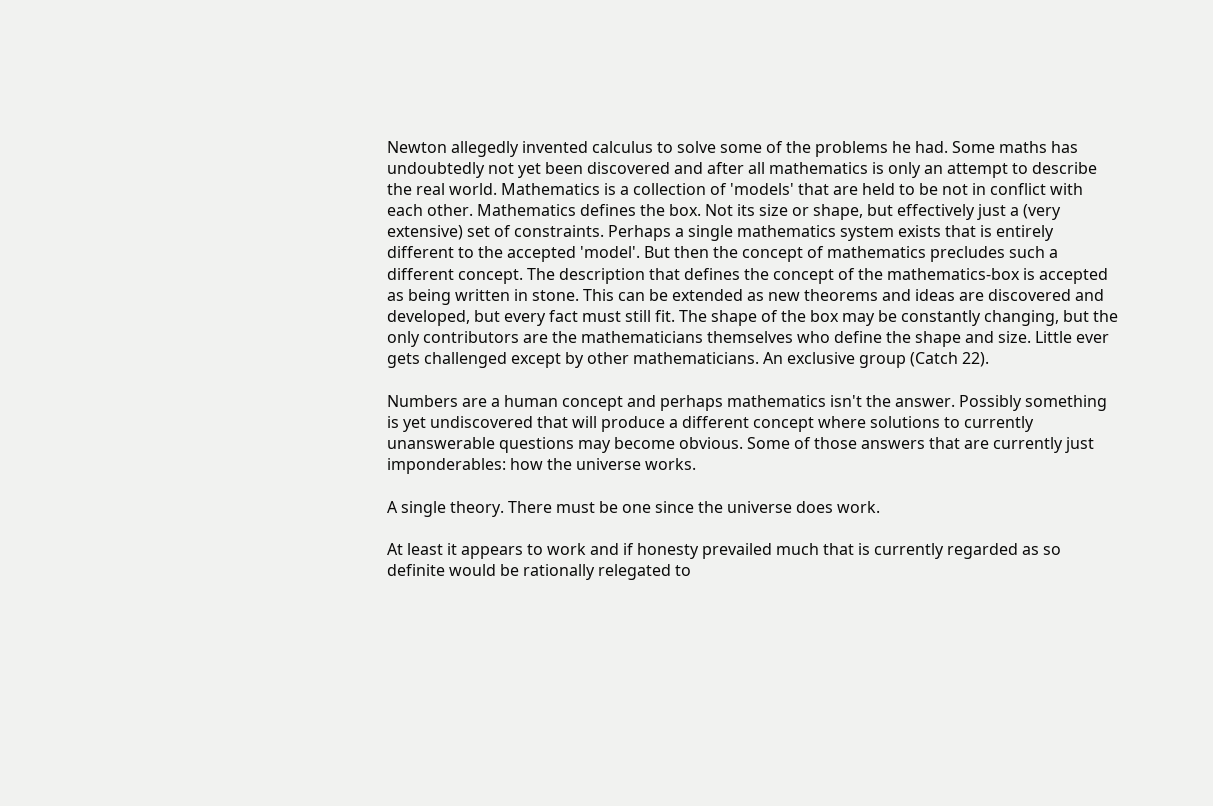Newton allegedly invented calculus to solve some of the problems he had. Some maths has undoubtedly not yet been discovered and after all mathematics is only an attempt to describe the real world. Mathematics is a collection of 'models' that are held to be not in conflict with each other. Mathematics defines the box. Not its size or shape, but effectively just a (very extensive) set of constraints. Perhaps a single mathematics system exists that is entirely different to the accepted 'model'. But then the concept of mathematics precludes such a different concept. The description that defines the concept of the mathematics-box is accepted as being written in stone. This can be extended as new theorems and ideas are discovered and developed, but every fact must still fit. The shape of the box may be constantly changing, but the only contributors are the mathematicians themselves who define the shape and size. Little ever gets challenged except by other mathematicians. An exclusive group (Catch 22).

Numbers are a human concept and perhaps mathematics isn't the answer. Possibly something is yet undiscovered that will produce a different concept where solutions to currently unanswerable questions may become obvious. Some of those answers that are currently just imponderables: how the universe works.

A single theory. There must be one since the universe does work.

At least it appears to work and if honesty prevailed much that is currently regarded as so definite would be rationally relegated to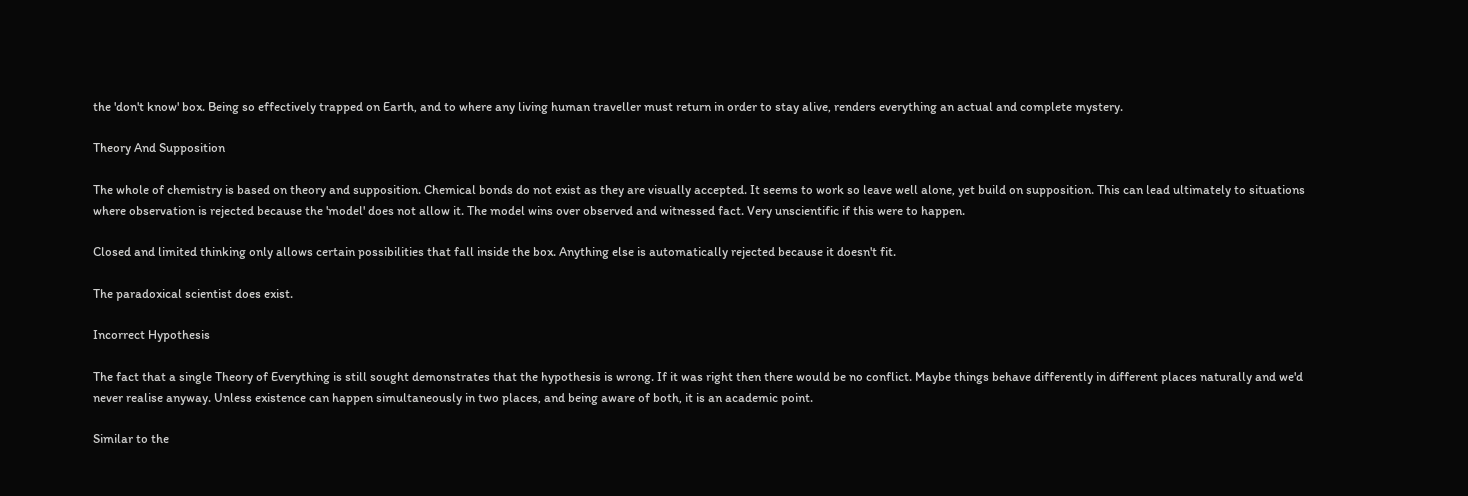the 'don't know' box. Being so effectively trapped on Earth, and to where any living human traveller must return in order to stay alive, renders everything an actual and complete mystery.

Theory And Supposition

The whole of chemistry is based on theory and supposition. Chemical bonds do not exist as they are visually accepted. It seems to work so leave well alone, yet build on supposition. This can lead ultimately to situations where observation is rejected because the 'model' does not allow it. The model wins over observed and witnessed fact. Very unscientific if this were to happen.

Closed and limited thinking only allows certain possibilities that fall inside the box. Anything else is automatically rejected because it doesn't fit.

The paradoxical scientist does exist.

Incorrect Hypothesis

The fact that a single Theory of Everything is still sought demonstrates that the hypothesis is wrong. If it was right then there would be no conflict. Maybe things behave differently in different places naturally and we'd never realise anyway. Unless existence can happen simultaneously in two places, and being aware of both, it is an academic point.

Similar to the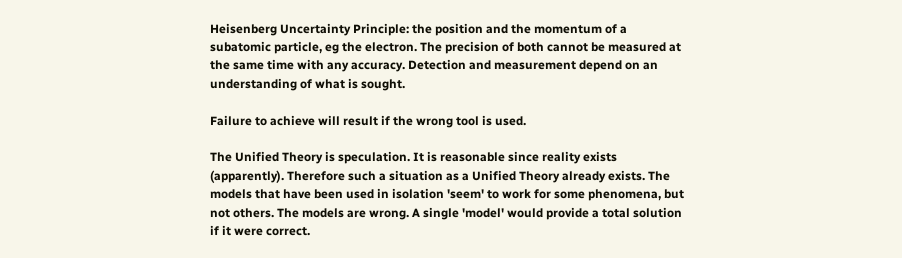Heisenberg Uncertainty Principle: the position and the momentum of a subatomic particle, eg the electron. The precision of both cannot be measured at the same time with any accuracy. Detection and measurement depend on an understanding of what is sought.

Failure to achieve will result if the wrong tool is used.

The Unified Theory is speculation. It is reasonable since reality exists (apparently). Therefore such a situation as a Unified Theory already exists. The models that have been used in isolation 'seem' to work for some phenomena, but not others. The models are wrong. A single 'model' would provide a total solution if it were correct.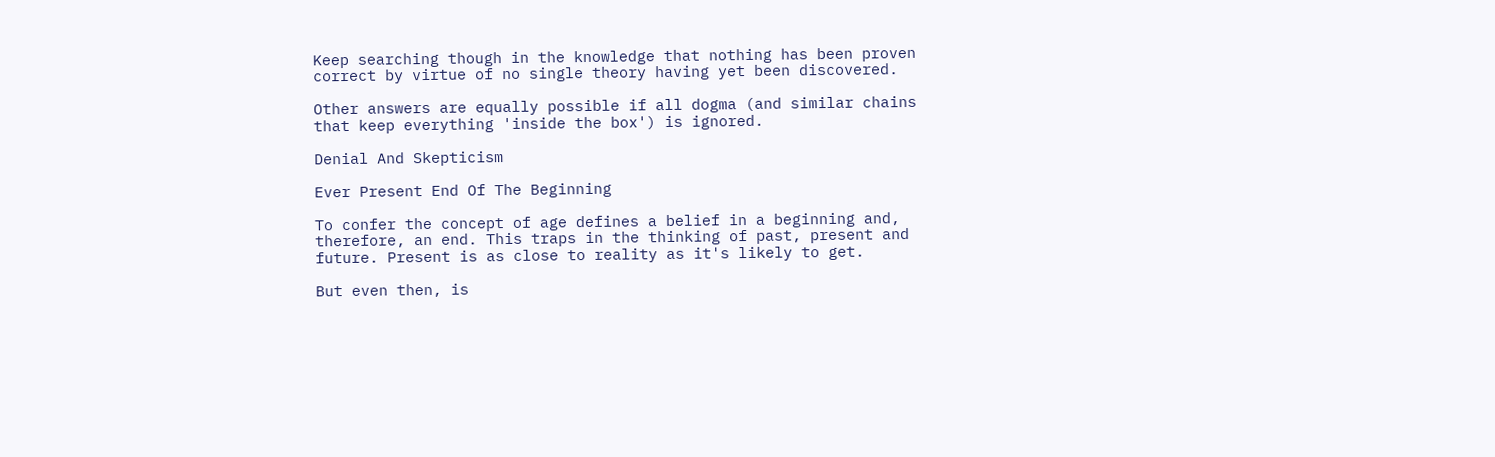Keep searching though in the knowledge that nothing has been proven correct by virtue of no single theory having yet been discovered.

Other answers are equally possible if all dogma (and similar chains that keep everything 'inside the box') is ignored.

Denial And Skepticism

Ever Present End Of The Beginning

To confer the concept of age defines a belief in a beginning and, therefore, an end. This traps in the thinking of past, present and future. Present is as close to reality as it's likely to get.

But even then, is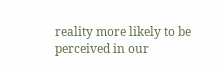reality more likely to be perceived in our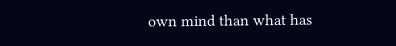own mind than what has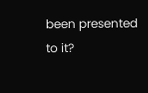been presented to it?